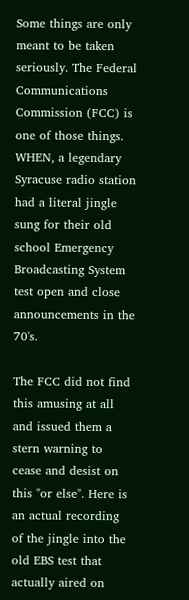Some things are only meant to be taken seriously. The Federal Communications Commission (FCC) is one of those things. WHEN, a legendary Syracuse radio station had a literal jingle sung for their old school Emergency Broadcasting System test open and close announcements in the 70's.

The FCC did not find this amusing at all and issued them a stern warning to cease and desist on this "or else". Here is an actual recording of the jingle into the old EBS test that actually aired on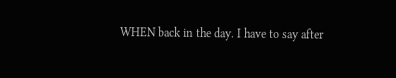WHEN back in the day. I have to say after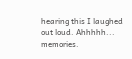hearing this I laughed out loud. Ahhhhh... memories.